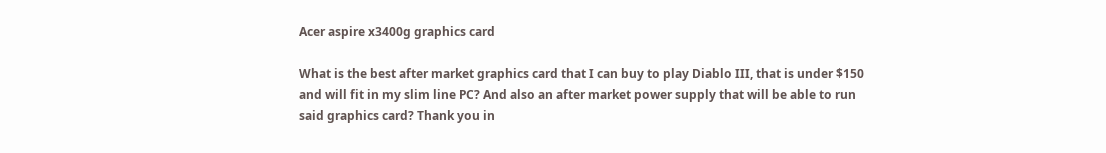Acer aspire x3400g graphics card

What is the best after market graphics card that I can buy to play Diablo III, that is under $150 and will fit in my slim line PC? And also an after market power supply that will be able to run said graphics card? Thank you in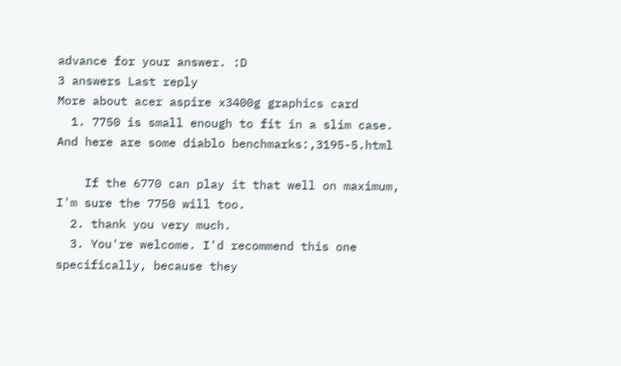advance for your answer. :D
3 answers Last reply
More about acer aspire x3400g graphics card
  1. 7750 is small enough to fit in a slim case. And here are some diablo benchmarks:,3195-5.html

    If the 6770 can play it that well on maximum, I'm sure the 7750 will too.
  2. thank you very much.
  3. You're welcome. I'd recommend this one specifically, because they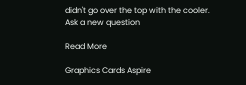didn't go over the top with the cooler.
Ask a new question

Read More

Graphics Cards Aspire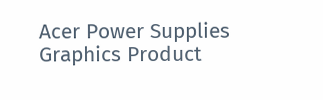Acer Power Supplies Graphics Product